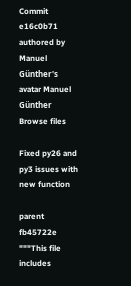Commit e16c0b71 authored by Manuel Günther's avatar Manuel Günther
Browse files

Fixed py26 and py3 issues with new function

parent fb45722e
"""This file includes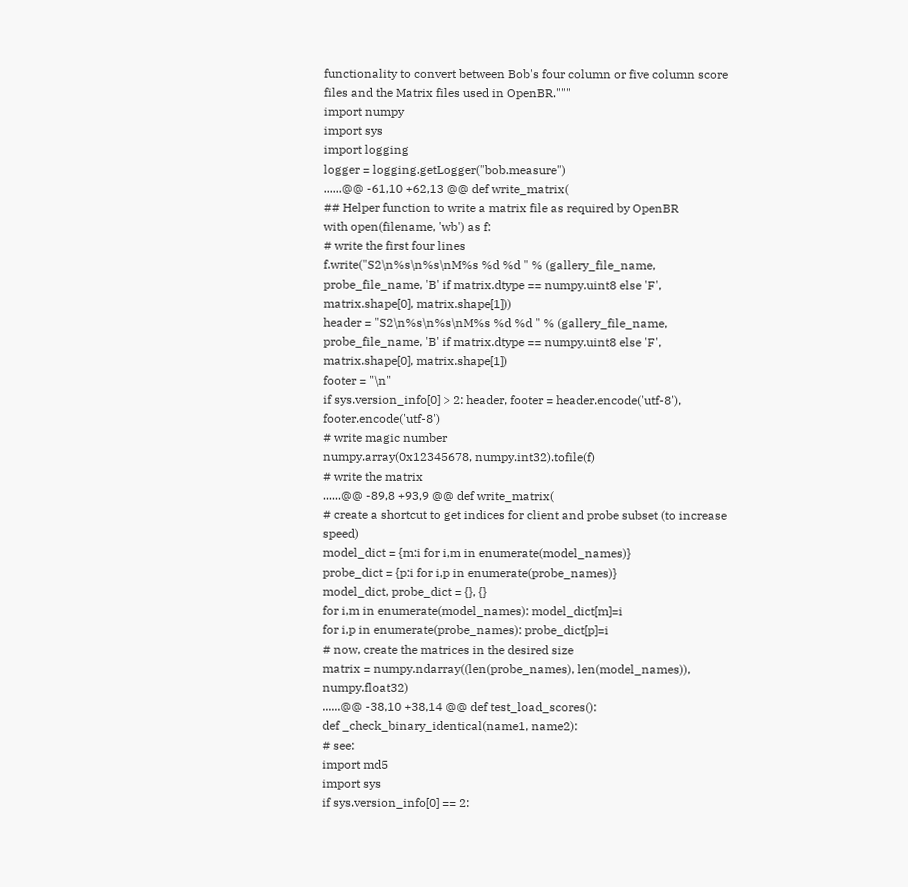functionality to convert between Bob's four column or five column score files and the Matrix files used in OpenBR."""
import numpy
import sys
import logging
logger = logging.getLogger("bob.measure")
......@@ -61,10 +62,13 @@ def write_matrix(
## Helper function to write a matrix file as required by OpenBR
with open(filename, 'wb') as f:
# write the first four lines
f.write("S2\n%s\n%s\nM%s %d %d " % (gallery_file_name, probe_file_name, 'B' if matrix.dtype == numpy.uint8 else 'F', matrix.shape[0], matrix.shape[1]))
header = "S2\n%s\n%s\nM%s %d %d " % (gallery_file_name, probe_file_name, 'B' if matrix.dtype == numpy.uint8 else 'F', matrix.shape[0], matrix.shape[1])
footer = "\n"
if sys.version_info[0] > 2: header, footer = header.encode('utf-8'), footer.encode('utf-8')
# write magic number
numpy.array(0x12345678, numpy.int32).tofile(f)
# write the matrix
......@@ -89,8 +93,9 @@ def write_matrix(
# create a shortcut to get indices for client and probe subset (to increase speed)
model_dict = {m:i for i,m in enumerate(model_names)}
probe_dict = {p:i for i,p in enumerate(probe_names)}
model_dict, probe_dict = {}, {}
for i,m in enumerate(model_names): model_dict[m]=i
for i,p in enumerate(probe_names): probe_dict[p]=i
# now, create the matrices in the desired size
matrix = numpy.ndarray((len(probe_names), len(model_names)), numpy.float32)
......@@ -38,10 +38,14 @@ def test_load_scores():
def _check_binary_identical(name1, name2):
# see:
import md5
import sys
if sys.version_info[0] == 2: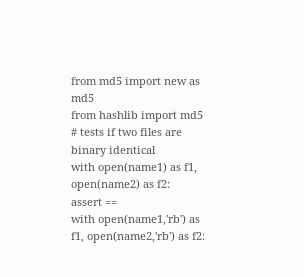from md5 import new as md5
from hashlib import md5
# tests if two files are binary identical
with open(name1) as f1, open(name2) as f2:
assert ==
with open(name1,'rb') as f1, open(name2,'rb') as f2: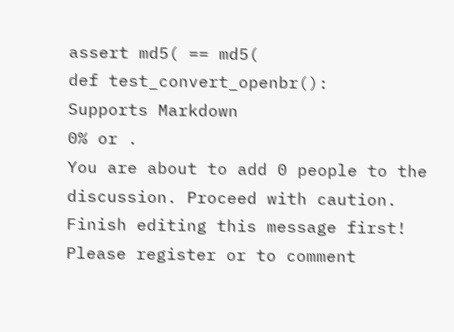assert md5( == md5(
def test_convert_openbr():
Supports Markdown
0% or .
You are about to add 0 people to the discussion. Proceed with caution.
Finish editing this message first!
Please register or to comment